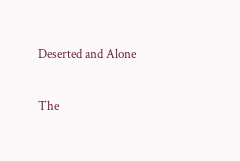Deserted and Alone

The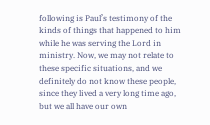following is Paul’s testimony of the kinds of things that happened to him while he was serving the Lord in ministry. Now, we may not relate to these specific situations, and we definitely do not know these people, since they lived a very long time ago, but we all have our own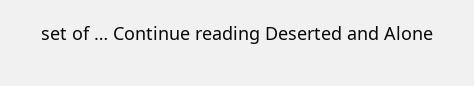set of … Continue reading Deserted and Alone